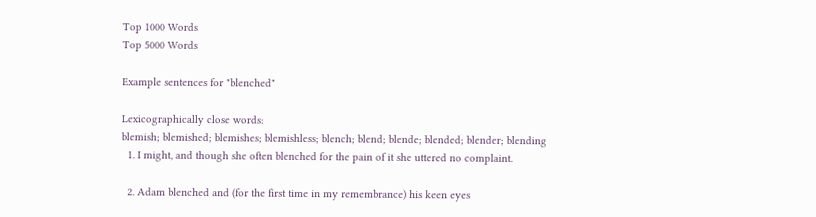Top 1000 Words
Top 5000 Words

Example sentences for "blenched"

Lexicographically close words:
blemish; blemished; blemishes; blemishless; blench; blend; blende; blended; blender; blending
  1. I might, and though she often blenched for the pain of it she uttered no complaint.

  2. Adam blenched and (for the first time in my remembrance) his keen eyes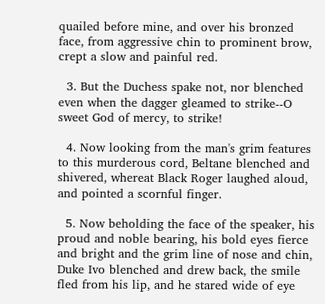quailed before mine, and over his bronzed face, from aggressive chin to prominent brow, crept a slow and painful red.

  3. But the Duchess spake not, nor blenched even when the dagger gleamed to strike--O sweet God of mercy, to strike!

  4. Now looking from the man's grim features to this murderous cord, Beltane blenched and shivered, whereat Black Roger laughed aloud, and pointed a scornful finger.

  5. Now beholding the face of the speaker, his proud and noble bearing, his bold eyes fierce and bright and the grim line of nose and chin, Duke Ivo blenched and drew back, the smile fled from his lip, and he stared wide of eye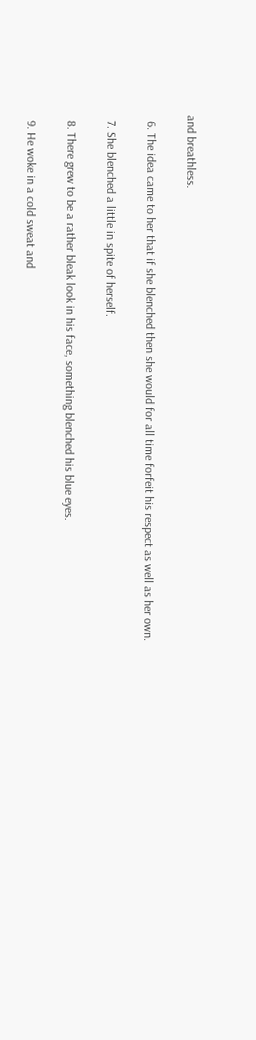and breathless.

  6. The idea came to her that if she blenched then she would for all time forfeit his respect as well as her own.

  7. She blenched a little in spite of herself.

  8. There grew to be a rather bleak look in his face, something blenched his blue eyes.

  9. He woke in a cold sweat and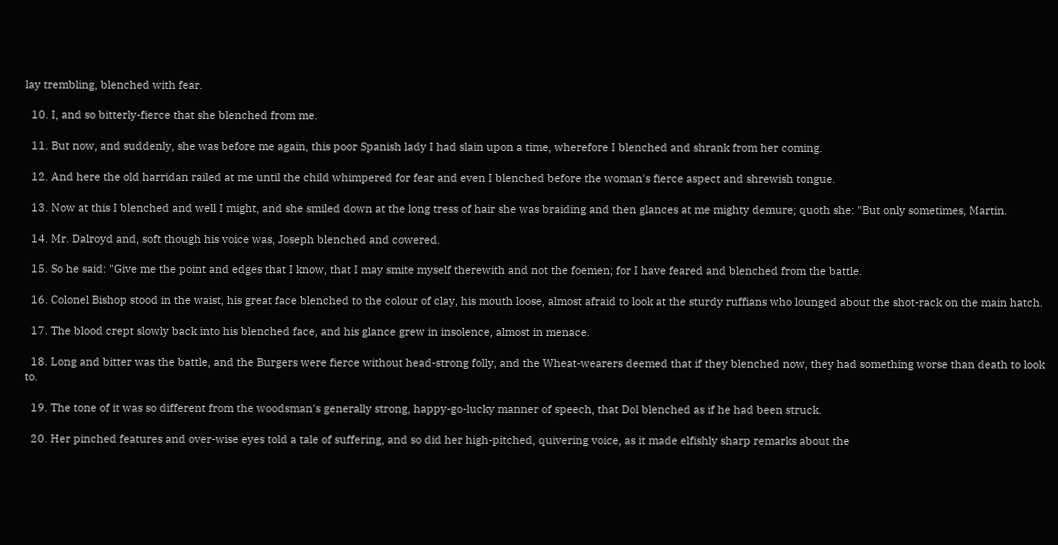lay trembling, blenched with fear.

  10. I, and so bitterly-fierce that she blenched from me.

  11. But now, and suddenly, she was before me again, this poor Spanish lady I had slain upon a time, wherefore I blenched and shrank from her coming.

  12. And here the old harridan railed at me until the child whimpered for fear and even I blenched before the woman's fierce aspect and shrewish tongue.

  13. Now at this I blenched and well I might, and she smiled down at the long tress of hair she was braiding and then glances at me mighty demure; quoth she: "But only sometimes, Martin.

  14. Mr. Dalroyd and, soft though his voice was, Joseph blenched and cowered.

  15. So he said: "Give me the point and edges that I know, that I may smite myself therewith and not the foemen; for I have feared and blenched from the battle.

  16. Colonel Bishop stood in the waist, his great face blenched to the colour of clay, his mouth loose, almost afraid to look at the sturdy ruffians who lounged about the shot-rack on the main hatch.

  17. The blood crept slowly back into his blenched face, and his glance grew in insolence, almost in menace.

  18. Long and bitter was the battle, and the Burgers were fierce without head-strong folly, and the Wheat-wearers deemed that if they blenched now, they had something worse than death to look to.

  19. The tone of it was so different from the woodsman's generally strong, happy-go-lucky manner of speech, that Dol blenched as if he had been struck.

  20. Her pinched features and over-wise eyes told a tale of suffering, and so did her high-pitched, quivering voice, as it made elfishly sharp remarks about the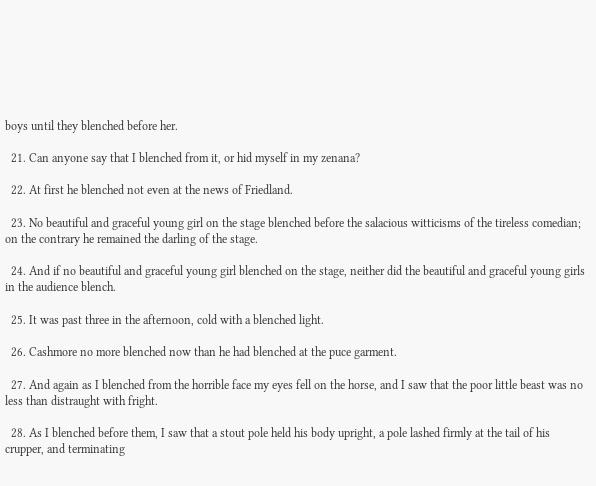boys until they blenched before her.

  21. Can anyone say that I blenched from it, or hid myself in my zenana?

  22. At first he blenched not even at the news of Friedland.

  23. No beautiful and graceful young girl on the stage blenched before the salacious witticisms of the tireless comedian; on the contrary he remained the darling of the stage.

  24. And if no beautiful and graceful young girl blenched on the stage, neither did the beautiful and graceful young girls in the audience blench.

  25. It was past three in the afternoon, cold with a blenched light.

  26. Cashmore no more blenched now than he had blenched at the puce garment.

  27. And again as I blenched from the horrible face my eyes fell on the horse, and I saw that the poor little beast was no less than distraught with fright.

  28. As I blenched before them, I saw that a stout pole held his body upright, a pole lashed firmly at the tail of his crupper, and terminating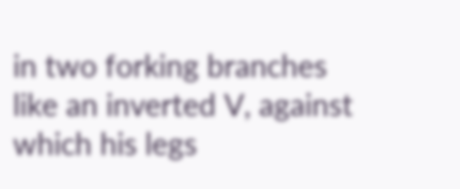in two forking branches like an inverted V, against which his legs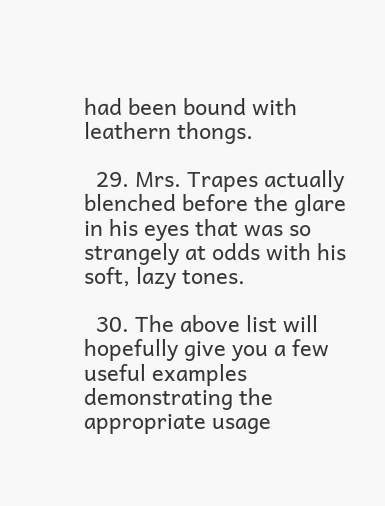had been bound with leathern thongs.

  29. Mrs. Trapes actually blenched before the glare in his eyes that was so strangely at odds with his soft, lazy tones.

  30. The above list will hopefully give you a few useful examples demonstrating the appropriate usage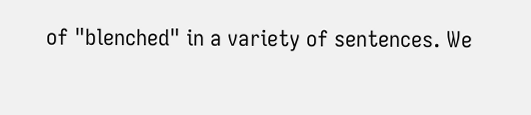of "blenched" in a variety of sentences. We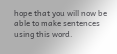hope that you will now be able to make sentences using this word.